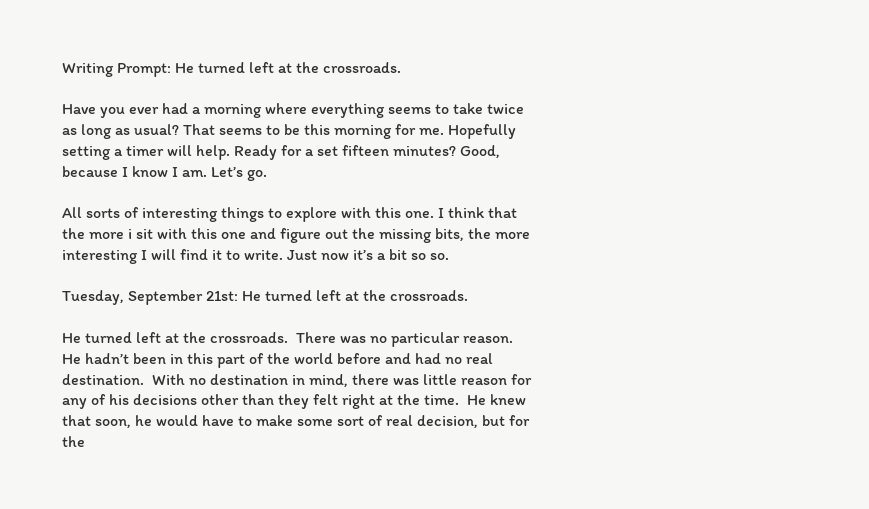Writing Prompt: He turned left at the crossroads.

Have you ever had a morning where everything seems to take twice as long as usual? That seems to be this morning for me. Hopefully setting a timer will help. Ready for a set fifteen minutes? Good, because I know I am. Let’s go.

All sorts of interesting things to explore with this one. I think that the more i sit with this one and figure out the missing bits, the more interesting I will find it to write. Just now it’s a bit so so.

Tuesday, September 21st: He turned left at the crossroads.

He turned left at the crossroads.  There was no particular reason.  He hadn’t been in this part of the world before and had no real destination.  With no destination in mind, there was little reason for any of his decisions other than they felt right at the time.  He knew that soon, he would have to make some sort of real decision, but for the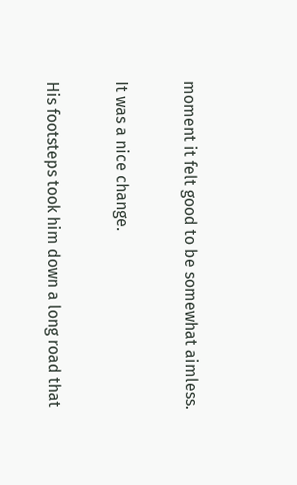moment it felt good to be somewhat aimless.

It was a nice change.

His footsteps took him down a long road that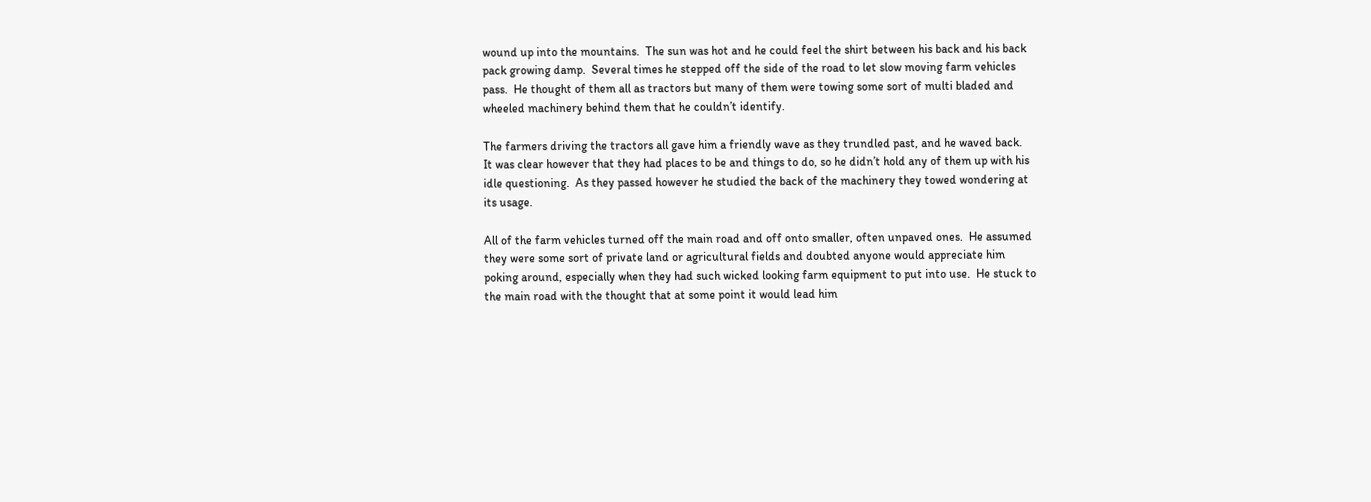wound up into the mountains.  The sun was hot and he could feel the shirt between his back and his back pack growing damp.  Several times he stepped off the side of the road to let slow moving farm vehicles pass.  He thought of them all as tractors but many of them were towing some sort of multi bladed and wheeled machinery behind them that he couldn’t identify.

The farmers driving the tractors all gave him a friendly wave as they trundled past, and he waved back.  It was clear however that they had places to be and things to do, so he didn’t hold any of them up with his idle questioning.  As they passed however he studied the back of the machinery they towed wondering at its usage.

All of the farm vehicles turned off the main road and off onto smaller, often unpaved ones.  He assumed they were some sort of private land or agricultural fields and doubted anyone would appreciate him poking around, especially when they had such wicked looking farm equipment to put into use.  He stuck to the main road with the thought that at some point it would lead him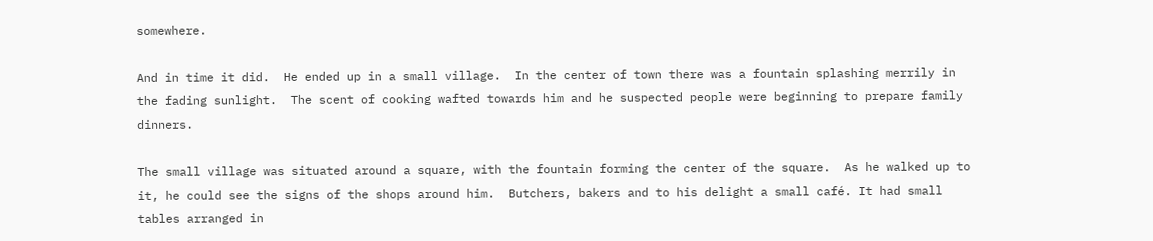somewhere.

And in time it did.  He ended up in a small village.  In the center of town there was a fountain splashing merrily in the fading sunlight.  The scent of cooking wafted towards him and he suspected people were beginning to prepare family dinners.

The small village was situated around a square, with the fountain forming the center of the square.  As he walked up to it, he could see the signs of the shops around him.  Butchers, bakers and to his delight a small café. It had small tables arranged in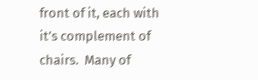front of it, each with it’s complement of chairs.  Many of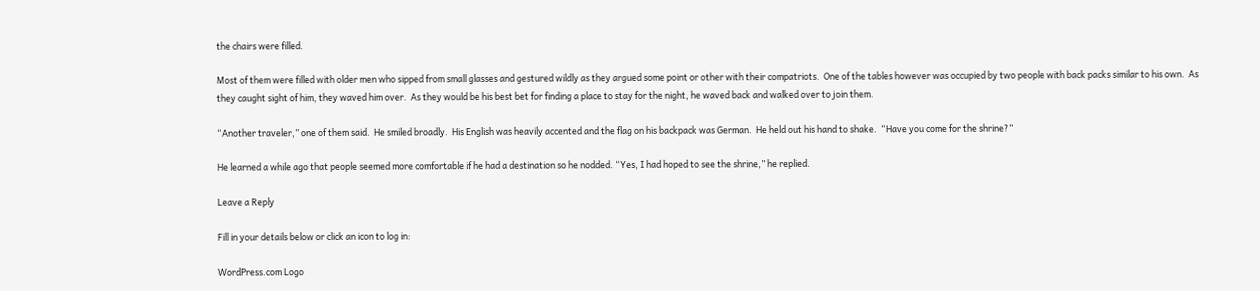the chairs were filled.

Most of them were filled with older men who sipped from small glasses and gestured wildly as they argued some point or other with their compatriots.  One of the tables however was occupied by two people with back packs similar to his own.  As they caught sight of him, they waved him over.  As they would be his best bet for finding a place to stay for the night, he waved back and walked over to join them.

“Another traveler,” one of them said.  He smiled broadly.  His English was heavily accented and the flag on his backpack was German.  He held out his hand to shake.  “Have you come for the shrine?”

He learned a while ago that people seemed more comfortable if he had a destination so he nodded. “Yes, I had hoped to see the shrine,” he replied.

Leave a Reply

Fill in your details below or click an icon to log in:

WordPress.com Logo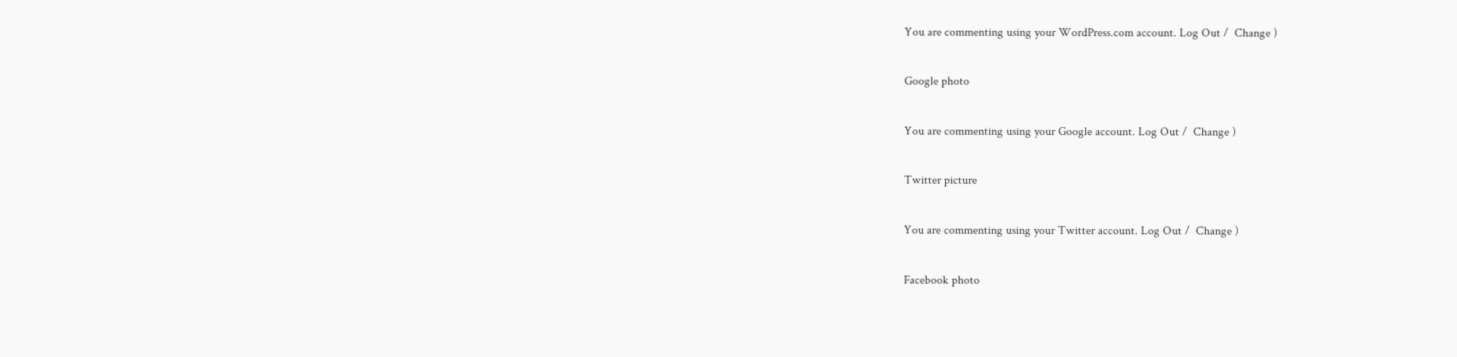You are commenting using your WordPress.com account. Log Out /  Change )

Google photo

You are commenting using your Google account. Log Out /  Change )

Twitter picture

You are commenting using your Twitter account. Log Out /  Change )

Facebook photo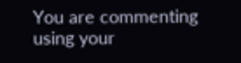You are commenting using your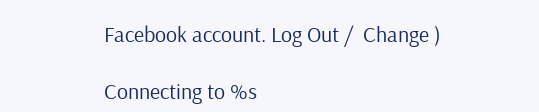Facebook account. Log Out /  Change )

Connecting to %s